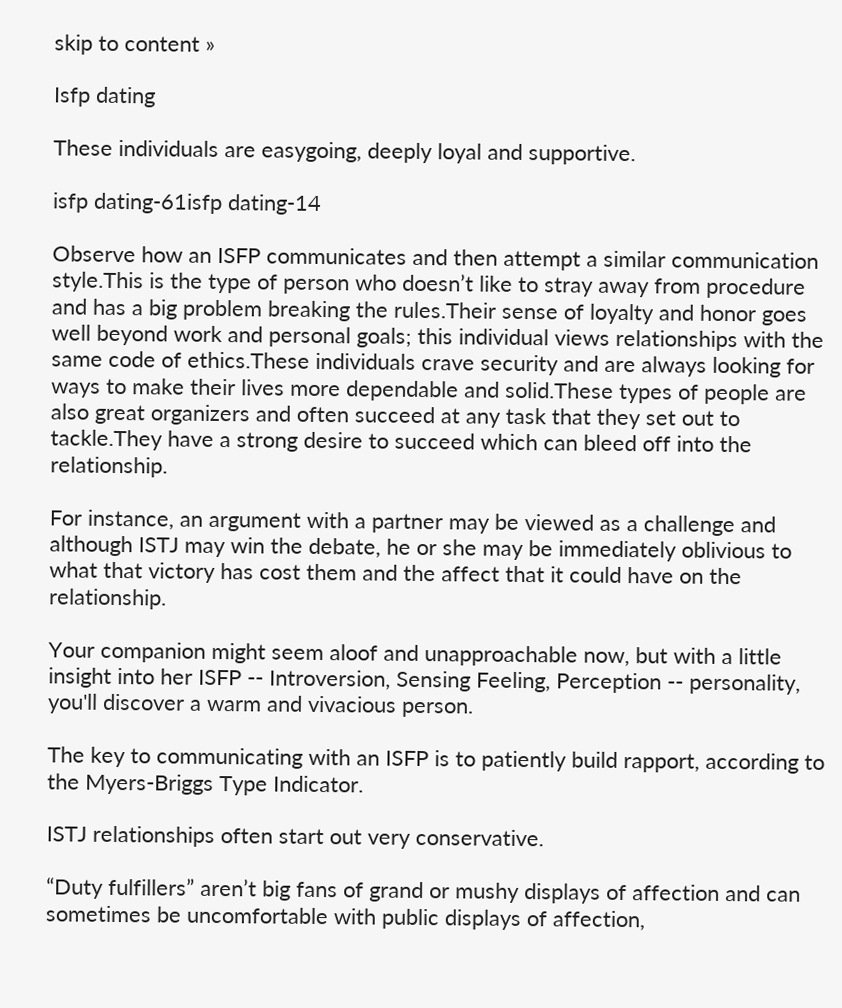skip to content »

Isfp dating

These individuals are easygoing, deeply loyal and supportive.

isfp dating-61isfp dating-14

Observe how an ISFP communicates and then attempt a similar communication style.This is the type of person who doesn’t like to stray away from procedure and has a big problem breaking the rules.Their sense of loyalty and honor goes well beyond work and personal goals; this individual views relationships with the same code of ethics.These individuals crave security and are always looking for ways to make their lives more dependable and solid.These types of people are also great organizers and often succeed at any task that they set out to tackle.They have a strong desire to succeed which can bleed off into the relationship.

For instance, an argument with a partner may be viewed as a challenge and although ISTJ may win the debate, he or she may be immediately oblivious to what that victory has cost them and the affect that it could have on the relationship.

Your companion might seem aloof and unapproachable now, but with a little insight into her ISFP -- Introversion, Sensing Feeling, Perception -- personality, you'll discover a warm and vivacious person.

The key to communicating with an ISFP is to patiently build rapport, according to the Myers-Briggs Type Indicator.

ISTJ relationships often start out very conservative.

“Duty fulfillers” aren’t big fans of grand or mushy displays of affection and can sometimes be uncomfortable with public displays of affection,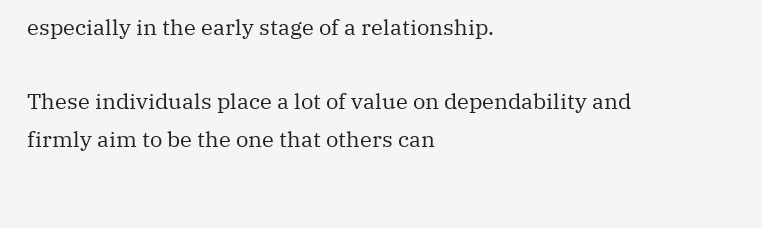especially in the early stage of a relationship.

These individuals place a lot of value on dependability and firmly aim to be the one that others can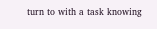turn to with a task knowing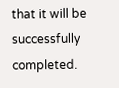that it will be successfully completed.